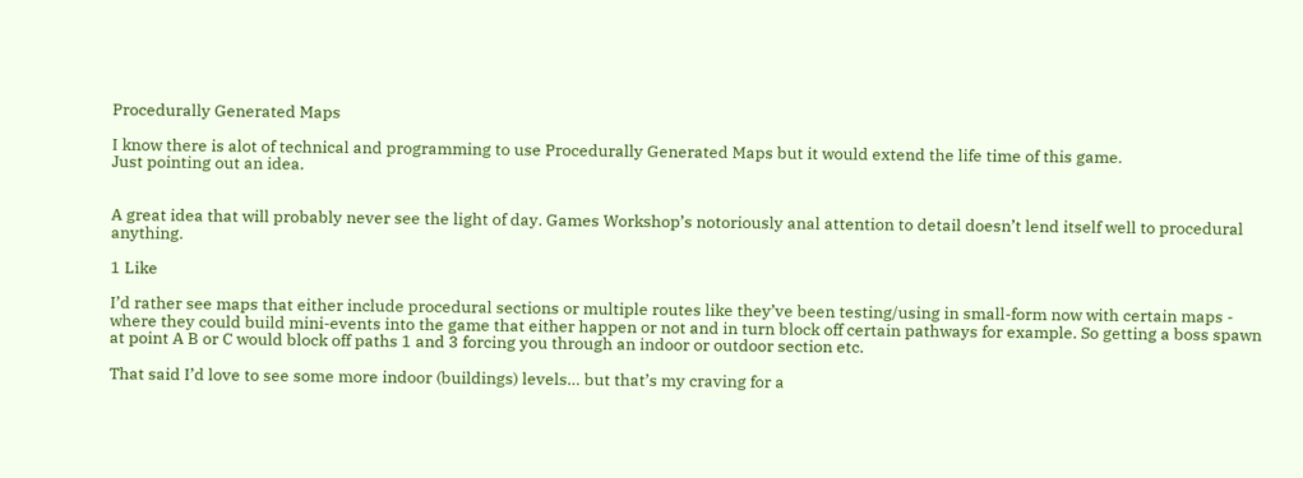Procedurally Generated Maps

I know there is alot of technical and programming to use Procedurally Generated Maps but it would extend the life time of this game.
Just pointing out an idea.


A great idea that will probably never see the light of day. Games Workshop’s notoriously anal attention to detail doesn’t lend itself well to procedural anything.

1 Like

I’d rather see maps that either include procedural sections or multiple routes like they’ve been testing/using in small-form now with certain maps - where they could build mini-events into the game that either happen or not and in turn block off certain pathways for example. So getting a boss spawn at point A B or C would block off paths 1 and 3 forcing you through an indoor or outdoor section etc.

That said I’d love to see some more indoor (buildings) levels… but that’s my craving for a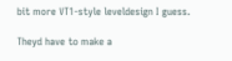bit more VT1-style leveldesign I guess.

Theyd have to make a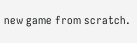new game from scratch.